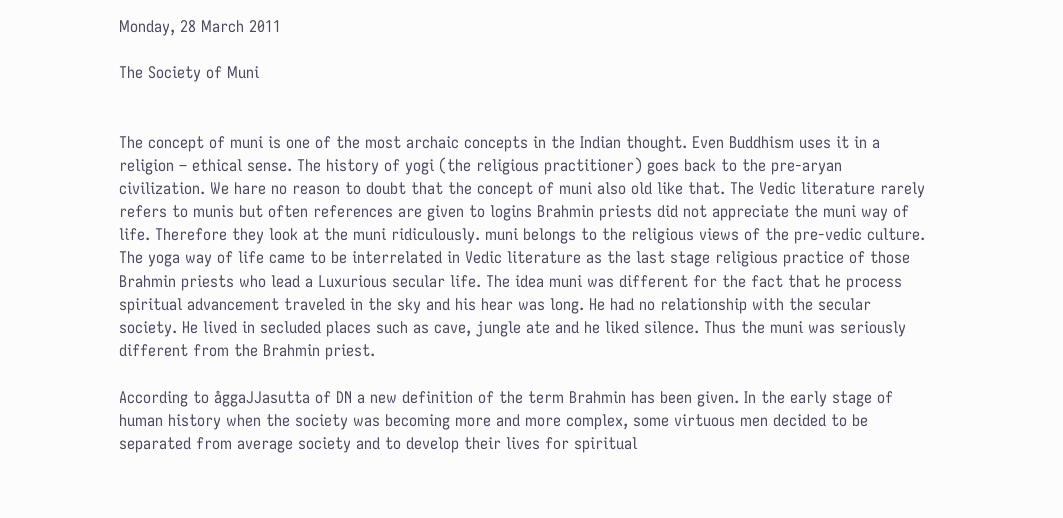Monday, 28 March 2011

The Society of Muni


The concept of muni is one of the most archaic concepts in the Indian thought. Even Buddhism uses it in a religion – ethical sense. The history of yogi (the religious practitioner) goes back to the pre-aryan civilization. We hare no reason to doubt that the concept of muni also old like that. The Vedic literature rarely refers to munis but often references are given to logins Brahmin priests did not appreciate the muni way of life. Therefore they look at the muni ridiculously. muni belongs to the religious views of the pre-vedic culture. The yoga way of life came to be interrelated in Vedic literature as the last stage religious practice of those Brahmin priests who lead a Luxurious secular life. The idea muni was different for the fact that he process spiritual advancement traveled in the sky and his hear was long. He had no relationship with the secular society. He lived in secluded places such as cave, jungle ate and he liked silence. Thus the muni was seriously different from the Brahmin priest.

According to åggaJJasutta of DN a new definition of the term Brahmin has been given. In the early stage of human history when the society was becoming more and more complex, some virtuous men decided to be separated from average society and to develop their lives for spiritual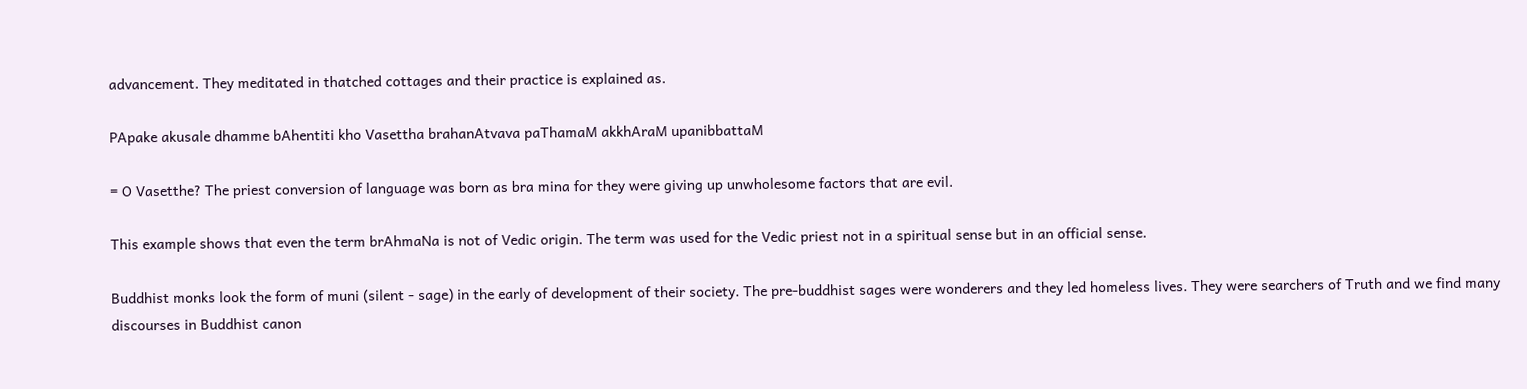advancement. They meditated in thatched cottages and their practice is explained as.

PApake akusale dhamme bAhentiti kho Vasettha brahanAtvava paThamaM akkhAraM upanibbattaM

= O Vasetthe? The priest conversion of language was born as bra mina for they were giving up unwholesome factors that are evil.

This example shows that even the term brAhmaNa is not of Vedic origin. The term was used for the Vedic priest not in a spiritual sense but in an official sense.

Buddhist monks look the form of muni (silent - sage) in the early of development of their society. The pre-buddhist sages were wonderers and they led homeless lives. They were searchers of Truth and we find many discourses in Buddhist canon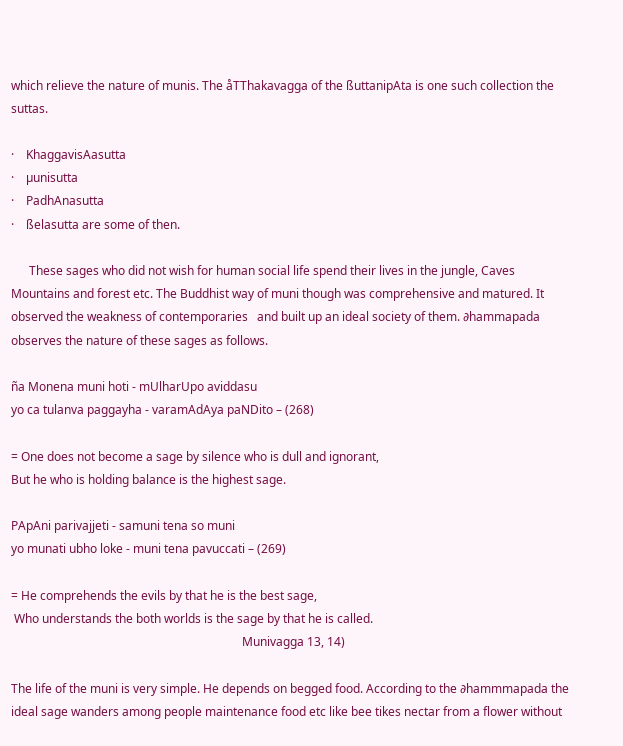which relieve the nature of munis. The åTThakavagga of the ßuttanipAta is one such collection the suttas.

·    KhaggavisAasutta
·    µunisutta
·    PadhAnasutta
·    ßelasutta are some of then.

      These sages who did not wish for human social life spend their lives in the jungle, Caves Mountains and forest etc. The Buddhist way of muni though was comprehensive and matured. It observed the weakness of contemporaries   and built up an ideal society of them. ∂hammapada observes the nature of these sages as follows.

ña Monena muni hoti - mUlharUpo aviddasu
yo ca tulanva paggayha - varamAdAya paNDito – (268)

= One does not become a sage by silence who is dull and ignorant,
But he who is holding balance is the highest sage.

PApAni parivajjeti - samuni tena so muni
yo munati ubho loke - muni tena pavuccati – (269)

= He comprehends the evils by that he is the best sage,
 Who understands the both worlds is the sage by that he is called.
                                                                             Munivagga 13, 14)

The life of the muni is very simple. He depends on begged food. According to the ∂hammmapada the ideal sage wanders among people maintenance food etc like bee tikes nectar from a flower without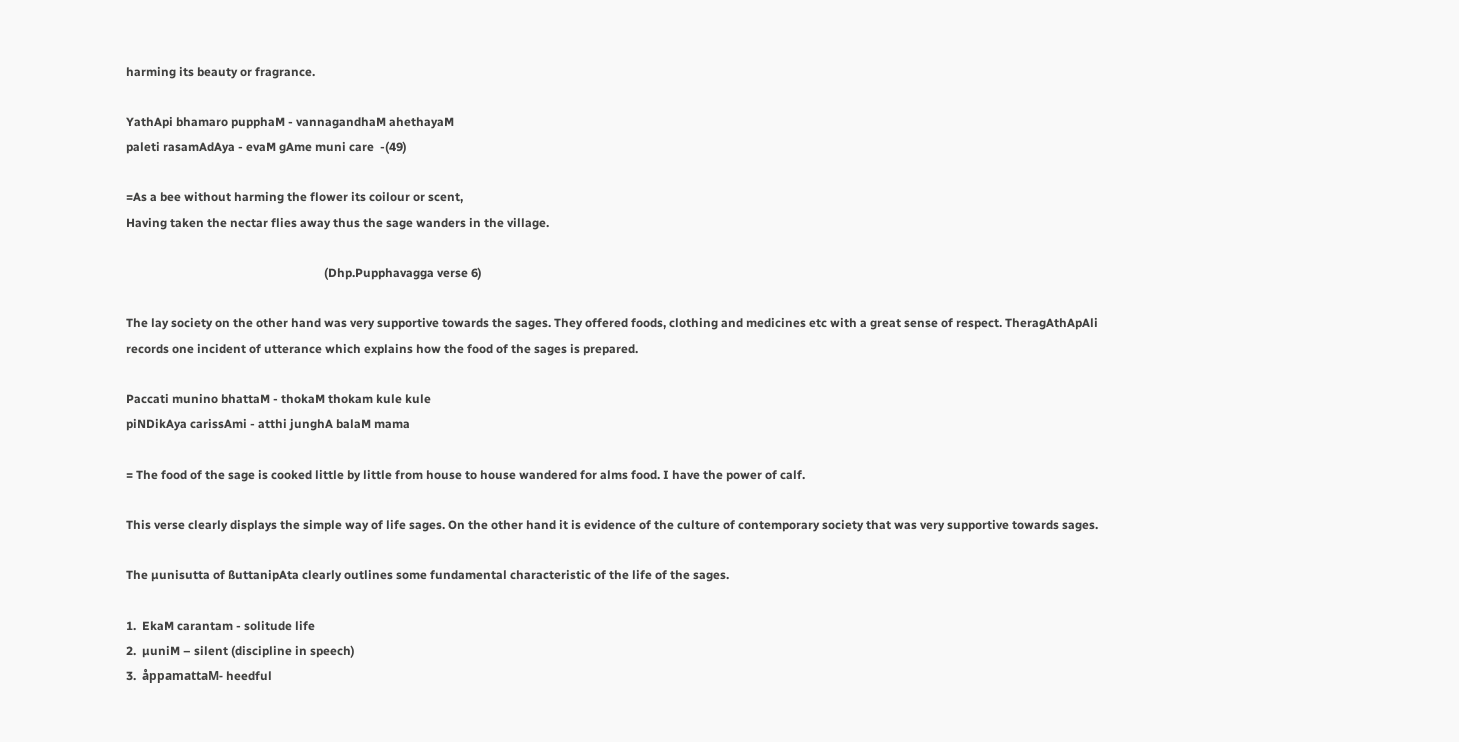harming its beauty or fragrance.

YathApi bhamaro pupphaM - vannagandhaM ahethayaM
paleti rasamAdAya - evaM gAme muni care  -(49)

=As a bee without harming the flower its coilour or scent,
Having taken the nectar flies away thus the sage wanders in the village.

                                                                  (Dhp.Pupphavagga verse 6)

The lay society on the other hand was very supportive towards the sages. They offered foods, clothing and medicines etc with a great sense of respect. TheragAthApAli records one incident of utterance which explains how the food of the sages is prepared.

Paccati munino bhattaM - thokaM thokam kule kule
piNDikAya carissAmi - atthi junghA balaM mama

= The food of the sage is cooked little by little from house to house wandered for alms food. I have the power of calf.

This verse clearly displays the simple way of life sages. On the other hand it is evidence of the culture of contemporary society that was very supportive towards sages.

The µunisutta of ßuttanipAta clearly outlines some fundamental characteristic of the life of the sages.

1.  EkaM carantam - solitude life
2.  µuniM – silent (discipline in speech)
3.  åppamattaM- heedful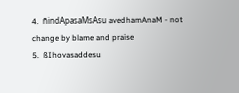4.  ñindApasaMsAsu avedhamAnaM - not change by blame and praise
5.  ßIhovasaddesu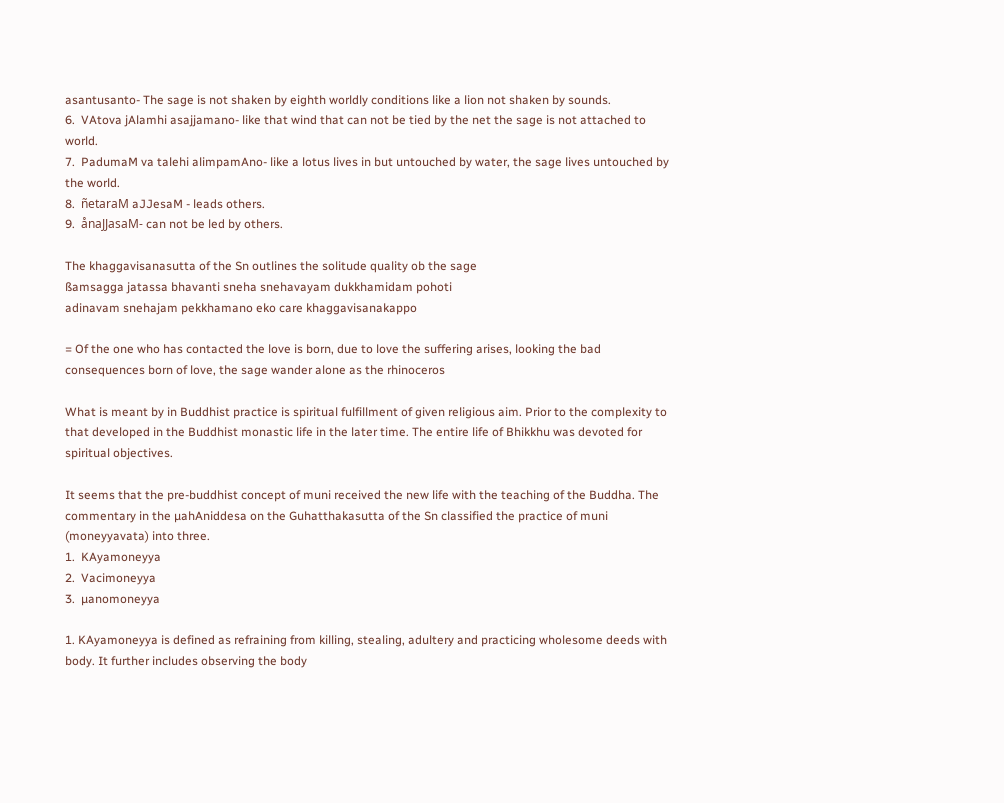asantusanto- The sage is not shaken by eighth worldly conditions like a lion not shaken by sounds.
6.  VAtova jAlamhi asajjamano- like that wind that can not be tied by the net the sage is not attached to world.
7.  PadumaM va talehi alimpamAno- like a lotus lives in but untouched by water, the sage lives untouched by the world.
8.  ñetaraM aJJesaM - leads others.
9.  ånaJJasaM- can not be led by others.

The khaggavisanasutta of the Sn outlines the solitude quality ob the sage
ßamsagga jatassa bhavanti sneha snehavayam dukkhamidam pohoti
adinavam snehajam pekkhamano eko care khaggavisanakappo

= Of the one who has contacted the love is born, due to love the suffering arises, looking the bad consequences born of love, the sage wander alone as the rhinoceros

What is meant by in Buddhist practice is spiritual fulfillment of given religious aim. Prior to the complexity to that developed in the Buddhist monastic life in the later time. The entire life of Bhikkhu was devoted for spiritual objectives.

It seems that the pre-buddhist concept of muni received the new life with the teaching of the Buddha. The commentary in the µahAniddesa on the Guhatthakasutta of the Sn classified the practice of muni (moneyyavata) into three.
1.  KAyamoneyya
2.  Vacimoneyya
3.  µanomoneyya

1. KAyamoneyya is defined as refraining from killing, stealing, adultery and practicing wholesome deeds with body. It further includes observing the body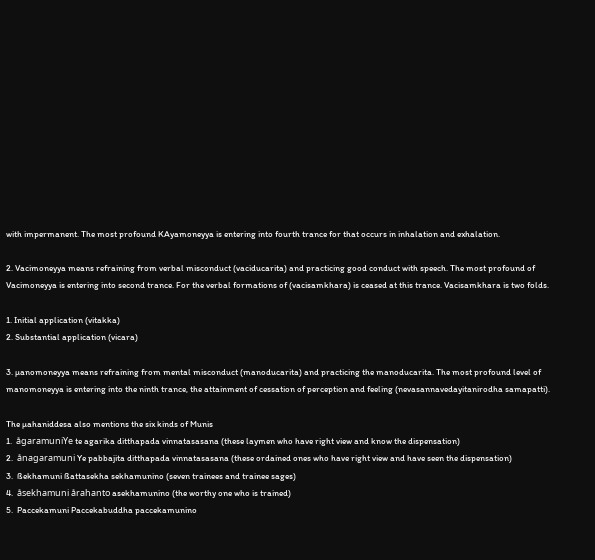with impermanent. The most profound KAyamoneyya is entering into fourth trance for that occurs in inhalation and exhalation.

2. Vacimoneyya means refraining from verbal misconduct (vaciducarita) and practicing good conduct with speech. The most profound of Vacimoneyya is entering into second trance. For the verbal formations of (vacisamkhara) is ceased at this trance. Vacisamkhara is two folds.

1. Initial application (vitakka)
2. Substantial application (vicara)

3. µanomoneyya means refraining from mental misconduct (manoducarita) and practicing the manoducarita. The most profound level of manomoneyya is entering into the ninth trance, the attainment of cessation of perception and feeling (nevasannavedayitanirodha samapatti).

The µahaniddesa also mentions the six kinds of Munis
1.  ågaramuniYe te agarika ditthapada vinnatasasana (these laymen who have right view and know the dispensation)
2.  ånagaramuni Ye pabbajita ditthapada vinnatasasana (these ordained ones who have right view and have seen the dispensation)
3.  ßekhamuni ßattasekha sekhamunino (seven trainees and trainee sages)
4.  åsekhamuni årahanto asekhamunino (the worthy one who is trained)
5.  Paccekamuni Paccekabuddha paccekamunino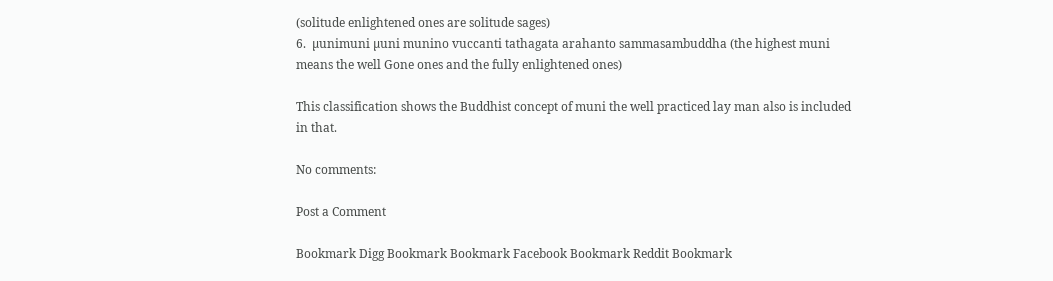(solitude enlightened ones are solitude sages)
6.  µunimuni µuni munino vuccanti tathagata arahanto sammasambuddha (the highest muni means the well Gone ones and the fully enlightened ones)

This classification shows the Buddhist concept of muni the well practiced lay man also is included in that.

No comments:

Post a Comment

Bookmark Digg Bookmark Bookmark Facebook Bookmark Reddit Bookmark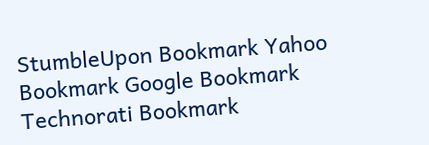StumbleUpon Bookmark Yahoo Bookmark Google Bookmark Technorati Bookmark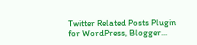Twitter Related Posts Plugin for WordPress, Blogger...